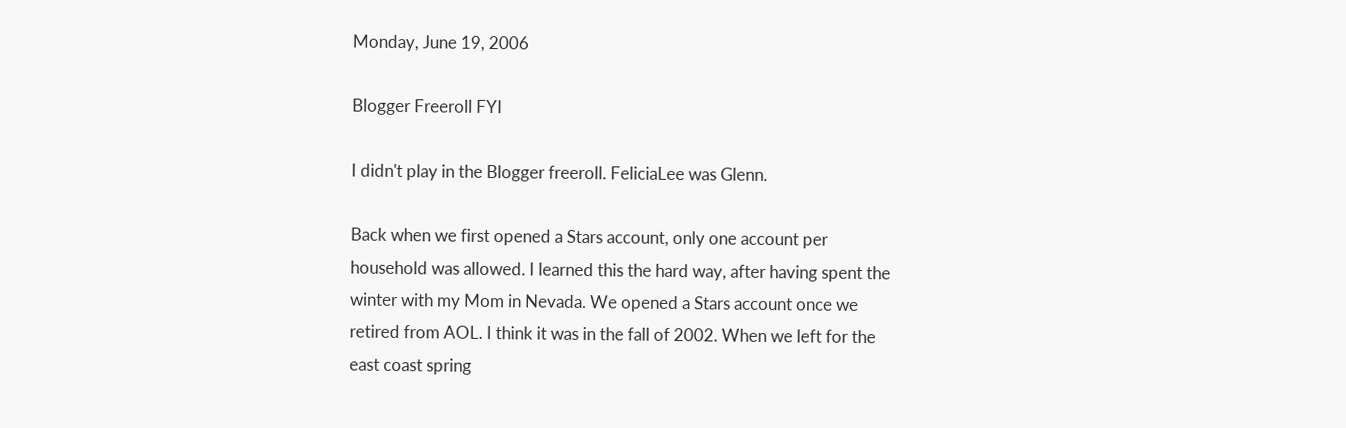Monday, June 19, 2006

Blogger Freeroll FYI

I didn't play in the Blogger freeroll. FeliciaLee was Glenn.

Back when we first opened a Stars account, only one account per household was allowed. I learned this the hard way, after having spent the winter with my Mom in Nevada. We opened a Stars account once we retired from AOL. I think it was in the fall of 2002. When we left for the east coast spring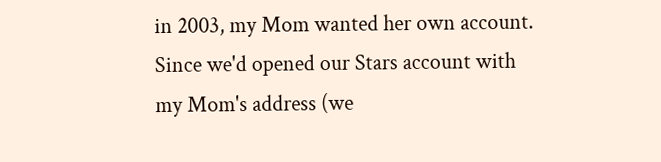in 2003, my Mom wanted her own account. Since we'd opened our Stars account with my Mom's address (we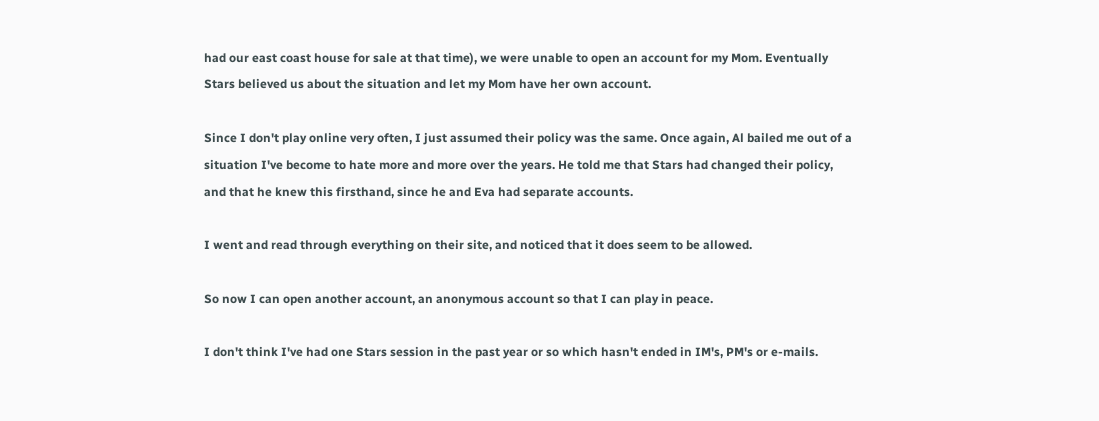had our east coast house for sale at that time), we were unable to open an account for my Mom. Eventually Stars believed us about the situation and let my Mom have her own account.

Since I don't play online very often, I just assumed their policy was the same. Once again, Al bailed me out of a situation I've become to hate more and more over the years. He told me that Stars had changed their policy, and that he knew this firsthand, since he and Eva had separate accounts.

I went and read through everything on their site, and noticed that it does seem to be allowed.

So now I can open another account, an anonymous account so that I can play in peace.

I don't think I've had one Stars session in the past year or so which hasn't ended in IM's, PM's or e-mails.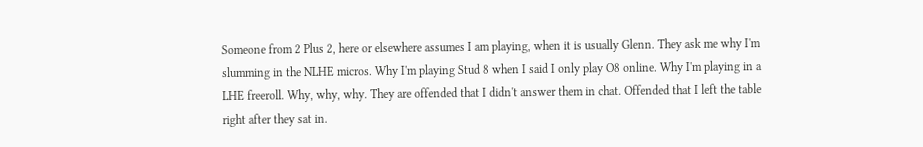Someone from 2 Plus 2, here or elsewhere assumes I am playing, when it is usually Glenn. They ask me why I'm slumming in the NLHE micros. Why I'm playing Stud 8 when I said I only play O8 online. Why I'm playing in a LHE freeroll. Why, why, why. They are offended that I didn't answer them in chat. Offended that I left the table right after they sat in.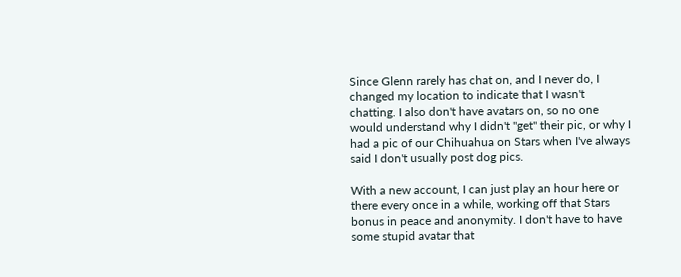Since Glenn rarely has chat on, and I never do, I changed my location to indicate that I wasn't chatting. I also don't have avatars on, so no one would understand why I didn't "get" their pic, or why I had a pic of our Chihuahua on Stars when I've always said I don't usually post dog pics.

With a new account, I can just play an hour here or there every once in a while, working off that Stars bonus in peace and anonymity. I don't have to have some stupid avatar that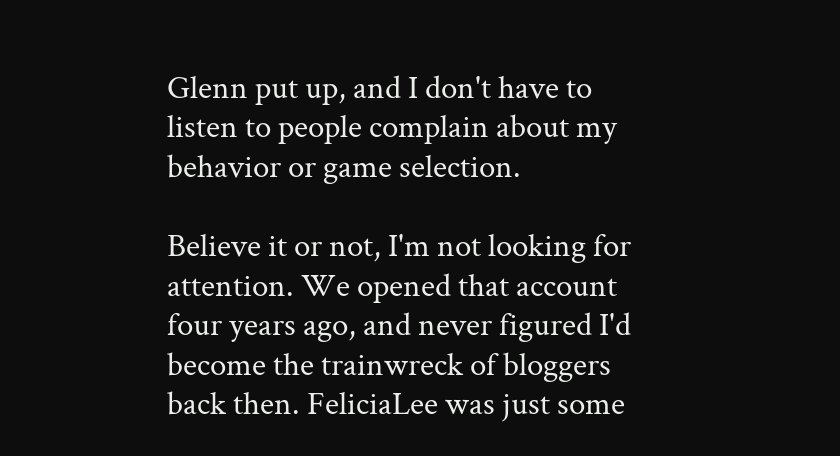Glenn put up, and I don't have to listen to people complain about my behavior or game selection.

Believe it or not, I'm not looking for attention. We opened that account four years ago, and never figured I'd become the trainwreck of bloggers back then. FeliciaLee was just some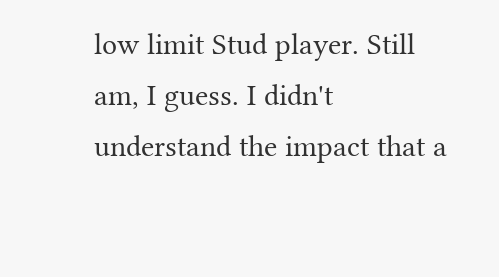low limit Stud player. Still am, I guess. I didn't understand the impact that a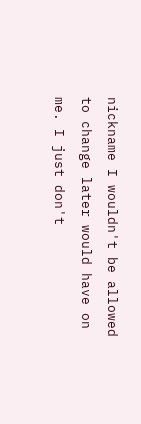nickname I wouldn't be allowed to change later would have on me. I just don't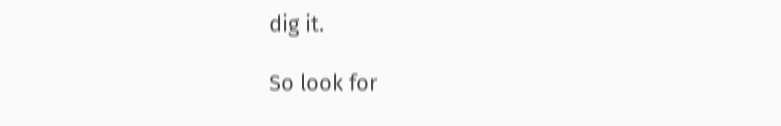dig it.

So look for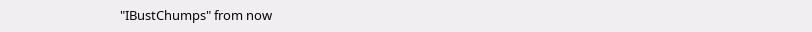"IBustChumps" from now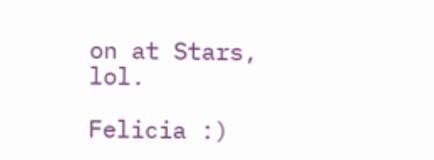on at Stars, lol.

Felicia :)